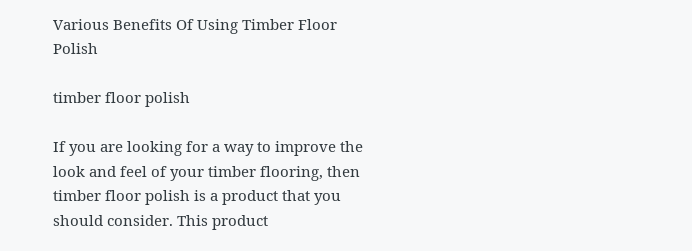Various Benefits Of Using Timber Floor Polish

timber floor polish

If you are looking for a way to improve the look and feel of your timber flooring, then timber floor polish is a product that you should consider. This product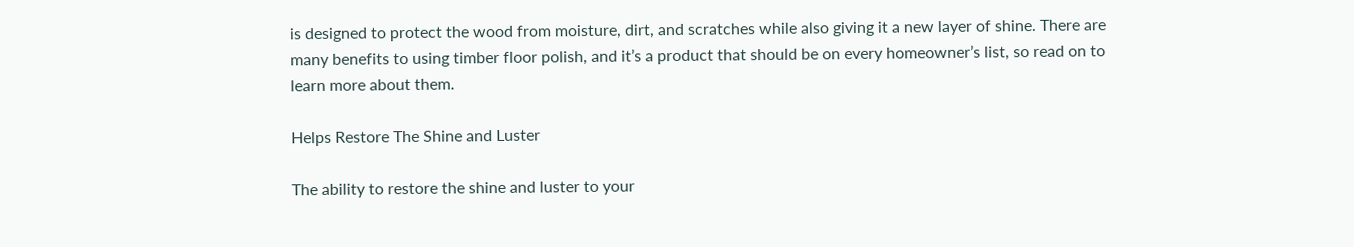is designed to protect the wood from moisture, dirt, and scratches while also giving it a new layer of shine. There are many benefits to using timber floor polish, and it’s a product that should be on every homeowner’s list, so read on to learn more about them.

Helps Restore The Shine and Luster

The ability to restore the shine and luster to your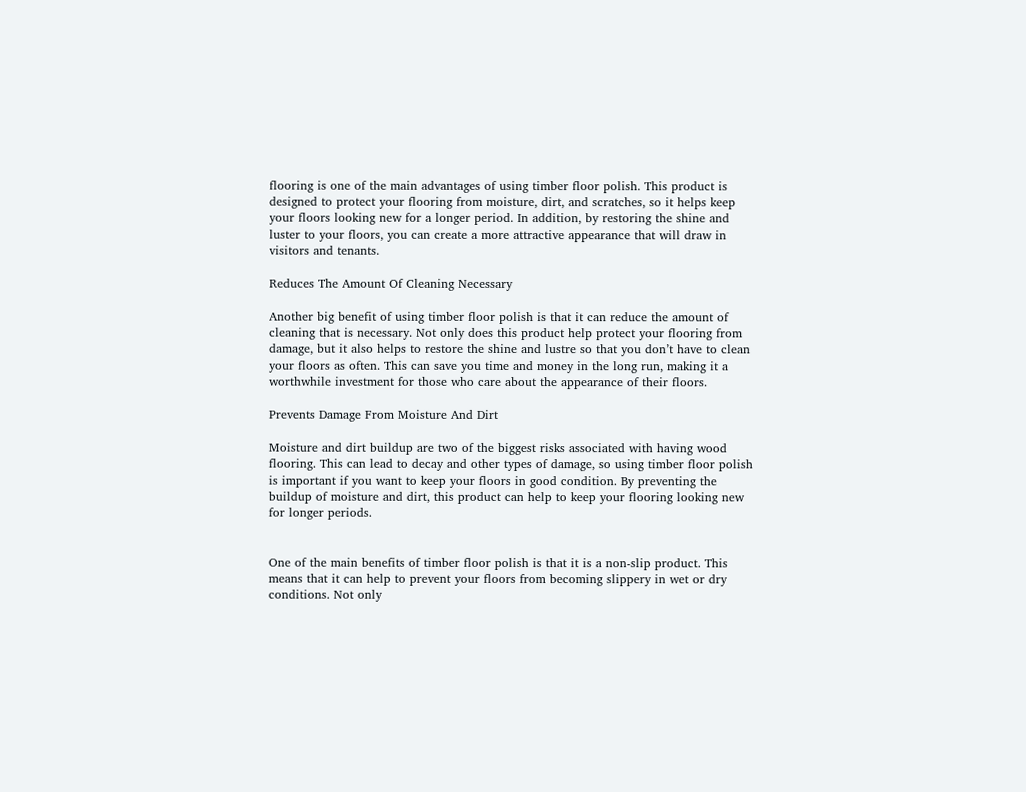flooring is one of the main advantages of using timber floor polish. This product is designed to protect your flooring from moisture, dirt, and scratches, so it helps keep your floors looking new for a longer period. In addition, by restoring the shine and luster to your floors, you can create a more attractive appearance that will draw in visitors and tenants.

Reduces The Amount Of Cleaning Necessary

Another big benefit of using timber floor polish is that it can reduce the amount of cleaning that is necessary. Not only does this product help protect your flooring from damage, but it also helps to restore the shine and lustre so that you don’t have to clean your floors as often. This can save you time and money in the long run, making it a worthwhile investment for those who care about the appearance of their floors.

Prevents Damage From Moisture And Dirt

Moisture and dirt buildup are two of the biggest risks associated with having wood flooring. This can lead to decay and other types of damage, so using timber floor polish is important if you want to keep your floors in good condition. By preventing the buildup of moisture and dirt, this product can help to keep your flooring looking new for longer periods.


One of the main benefits of timber floor polish is that it is a non-slip product. This means that it can help to prevent your floors from becoming slippery in wet or dry conditions. Not only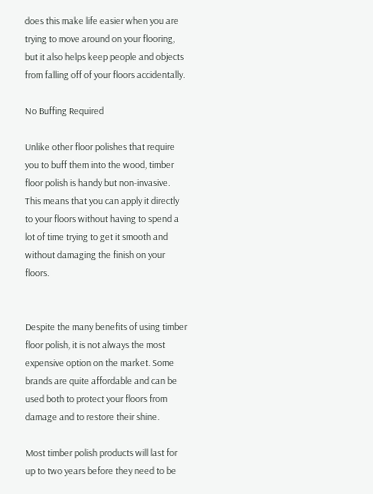does this make life easier when you are trying to move around on your flooring, but it also helps keep people and objects from falling off of your floors accidentally.

No Buffing Required

Unlike other floor polishes that require you to buff them into the wood, timber floor polish is handy but non-invasive. This means that you can apply it directly to your floors without having to spend a lot of time trying to get it smooth and without damaging the finish on your floors.


Despite the many benefits of using timber floor polish, it is not always the most expensive option on the market. Some brands are quite affordable and can be used both to protect your floors from damage and to restore their shine.

Most timber polish products will last for up to two years before they need to be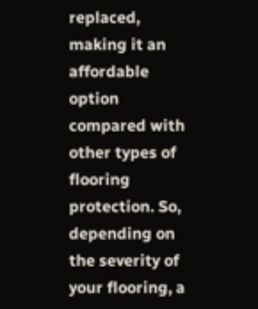replaced, making it an affordable option compared with other types of flooring protection. So, depending on the severity of your flooring, a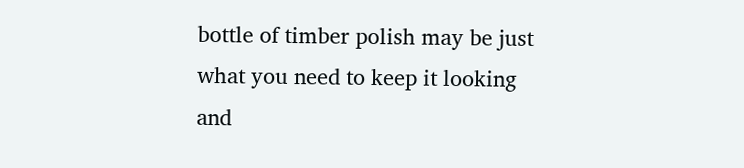bottle of timber polish may be just what you need to keep it looking and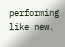performing like new.